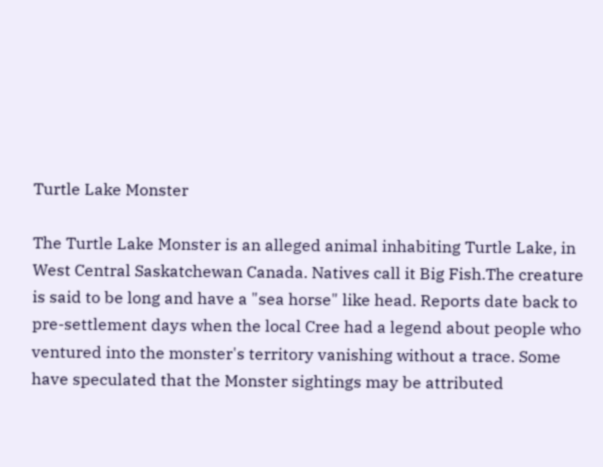Turtle Lake Monster

The Turtle Lake Monster is an alleged animal inhabiting Turtle Lake, in West Central Saskatchewan Canada. Natives call it Big Fish.The creature is said to be long and have a "sea horse" like head. Reports date back to pre-settlement days when the local Cree had a legend about people who ventured into the monster's territory vanishing without a trace. Some have speculated that the Monster sightings may be attributed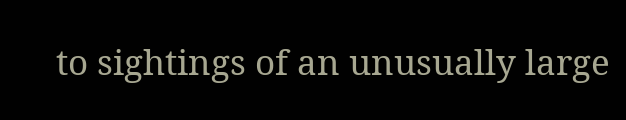to sightings of an unusually large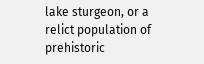lake sturgeon, or a relict population of prehistoric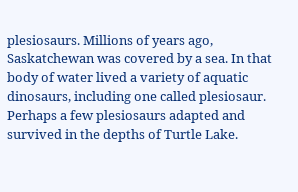plesiosaurs. Millions of years ago, Saskatchewan was covered by a sea. In that body of water lived a variety of aquatic dinosaurs, including one called plesiosaur. Perhaps a few plesiosaurs adapted and survived in the depths of Turtle Lake.